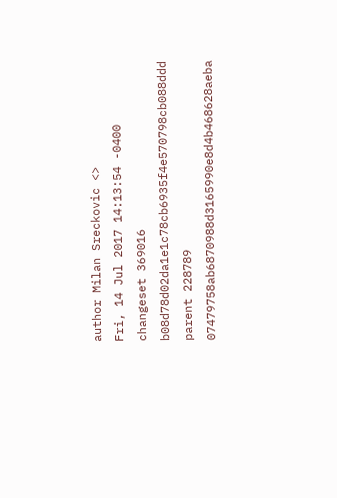author Milan Sreckovic <>
Fri, 14 Jul 2017 14:13:54 -0400
changeset 369016 b08d78d02da1e1c78cb6935f4e570798cb088ddd
parent 228789 07479758ab6870988d3165990e8d4b468628aeba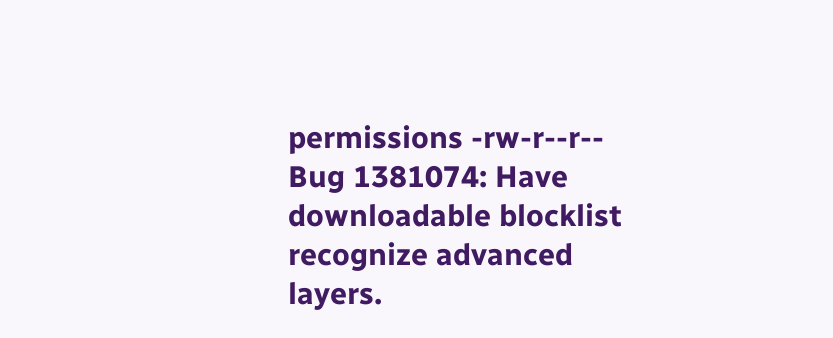permissions -rw-r--r--
Bug 1381074: Have downloadable blocklist recognize advanced layers.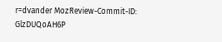r=dvander MozReview-Commit-ID: GlzDUQoAH6P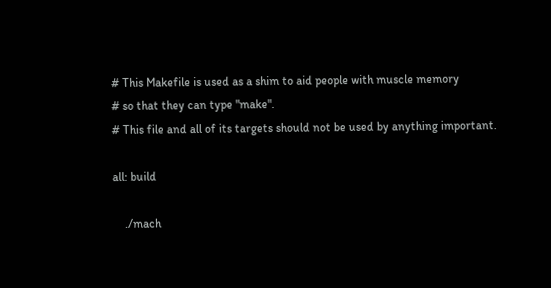# This Makefile is used as a shim to aid people with muscle memory
# so that they can type "make".
# This file and all of its targets should not be used by anything important.

all: build

    ./mach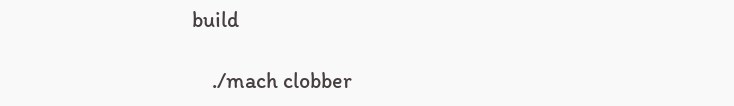build

    ./mach clobber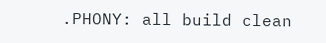.PHONY: all build clean